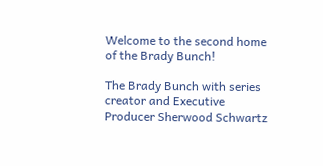Welcome to the second home of the Brady Bunch!

The Brady Bunch with series creator and Executive Producer Sherwood Schwartz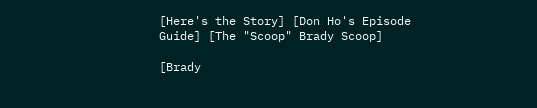[Here's the Story] [Don Ho's Episode Guide] [The "Scoop" Brady Scoop]

[Brady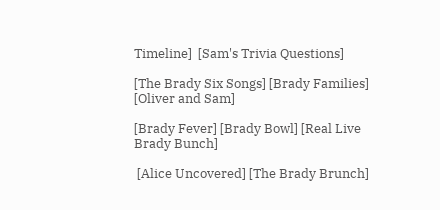Timeline]  [Sam's Trivia Questions]

[The Brady Six Songs] [Brady Families] [Oliver and Sam]

[Brady Fever] [Brady Bowl] [Real Live Brady Bunch]

 [Alice Uncovered] [The Brady Brunch]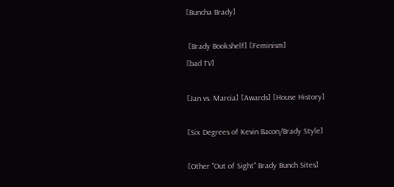[Buncha Brady]

 [Brady Bookshelf] [Feminism]
[bad TV]

[Jan vs. Marcia] [Awards] [House History]

[Six Degrees of Kevin Bacon/Brady Style]

[Other "Out of Sight" Brady Bunch Sites]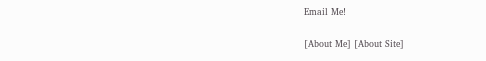Email Me!

[About Me] [About Site]